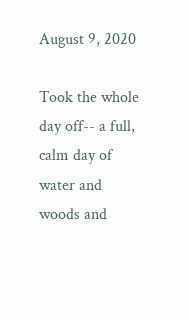August 9, 2020

Took the whole day off-- a full, calm day of water and woods and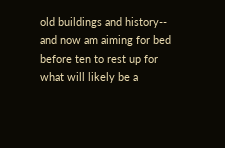old buildings and history-- and now am aiming for bed before ten to rest up for what will likely be a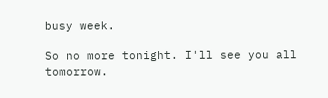busy week.

So no more tonight. I'll see you all tomorrow.